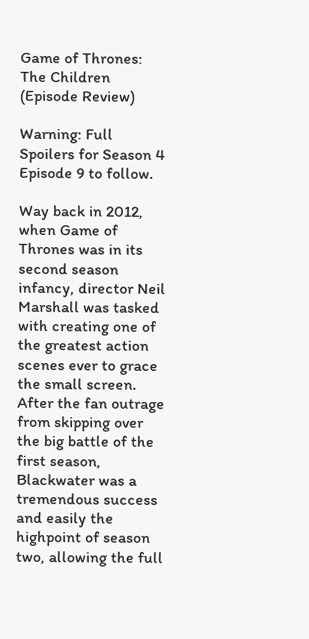Game of Thrones: The Children (Episode Review)

Warning: Full Spoilers for Season 4 Episode 9 to follow.

Way back in 2012, when Game of Thrones was in its second season infancy, director Neil Marshall was tasked with creating one of the greatest action scenes ever to grace the small screen. After the fan outrage from skipping over the big battle of the first season, Blackwater was a tremendous success and easily the highpoint of season two, allowing the full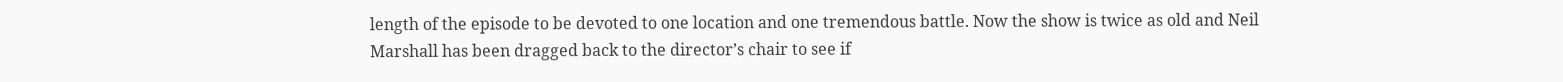length of the episode to be devoted to one location and one tremendous battle. Now the show is twice as old and Neil Marshall has been dragged back to the director’s chair to see if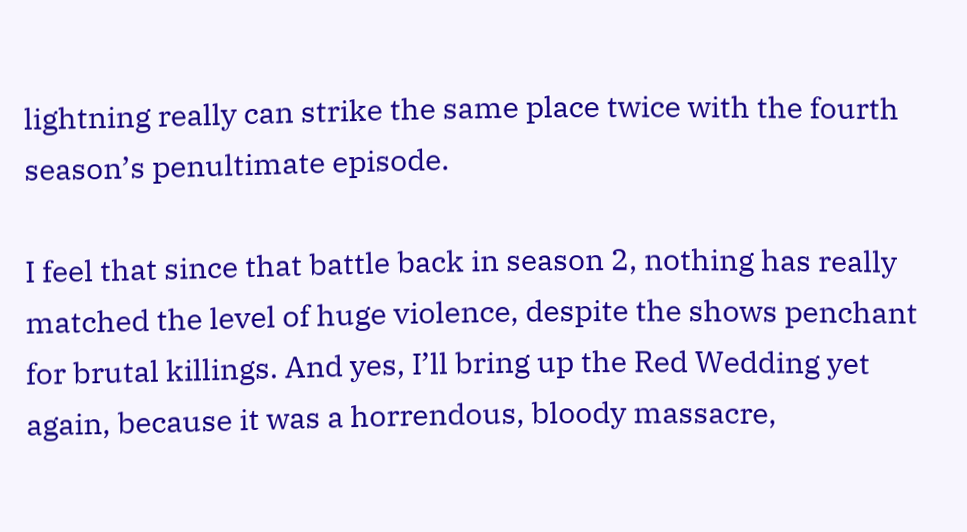lightning really can strike the same place twice with the fourth season’s penultimate episode.

I feel that since that battle back in season 2, nothing has really matched the level of huge violence, despite the shows penchant for brutal killings. And yes, I’ll bring up the Red Wedding yet again, because it was a horrendous, bloody massacre,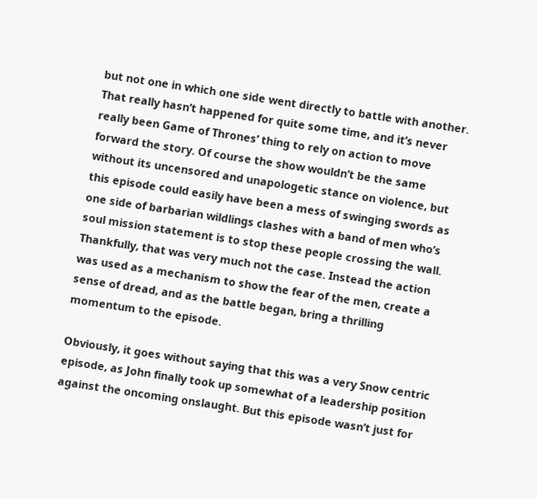but not one in which one side went directly to battle with another. That really hasn’t happened for quite some time, and it’s never really been Game of Thrones’ thing to rely on action to move forward the story. Of course the show wouldn’t be the same without its uncensored and unapologetic stance on violence, but this episode could easily have been a mess of swinging swords as one side of barbarian wildlings clashes with a band of men who’s soul mission statement is to stop these people crossing the wall. Thankfully, that was very much not the case. Instead the action was used as a mechanism to show the fear of the men, create a sense of dread, and as the battle began, bring a thrilling momentum to the episode.

Obviously, it goes without saying that this was a very Snow centric episode, as John finally took up somewhat of a leadership position against the oncoming onslaught. But this episode wasn’t just for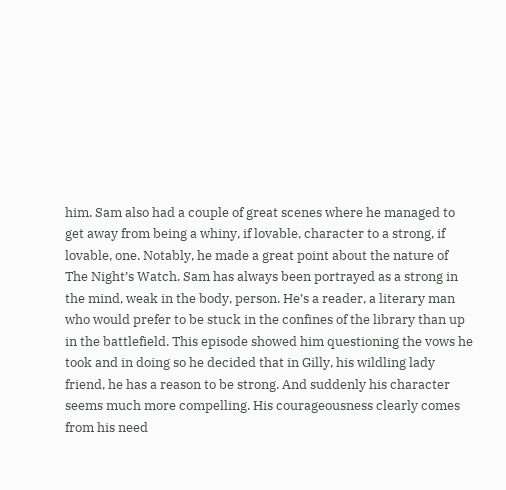him. Sam also had a couple of great scenes where he managed to get away from being a whiny, if lovable, character to a strong, if lovable, one. Notably, he made a great point about the nature of The Night’s Watch. Sam has always been portrayed as a strong in the mind, weak in the body, person. He’s a reader, a literary man who would prefer to be stuck in the confines of the library than up in the battlefield. This episode showed him questioning the vows he took and in doing so he decided that in Gilly, his wildling lady friend, he has a reason to be strong. And suddenly his character seems much more compelling. His courageousness clearly comes from his need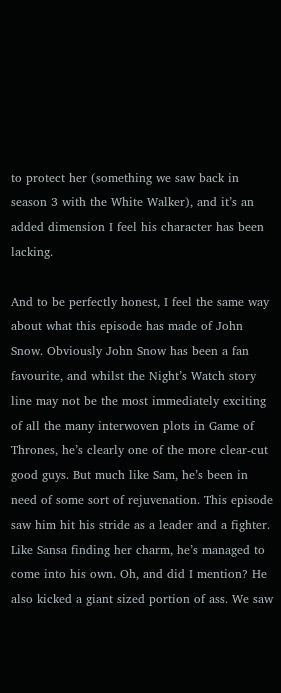to protect her (something we saw back in season 3 with the White Walker), and it’s an added dimension I feel his character has been lacking.

And to be perfectly honest, I feel the same way about what this episode has made of John Snow. Obviously John Snow has been a fan favourite, and whilst the Night’s Watch story line may not be the most immediately exciting of all the many interwoven plots in Game of Thrones, he’s clearly one of the more clear-cut good guys. But much like Sam, he’s been in need of some sort of rejuvenation. This episode saw him hit his stride as a leader and a fighter. Like Sansa finding her charm, he’s managed to come into his own. Oh, and did I mention? He also kicked a giant sized portion of ass. We saw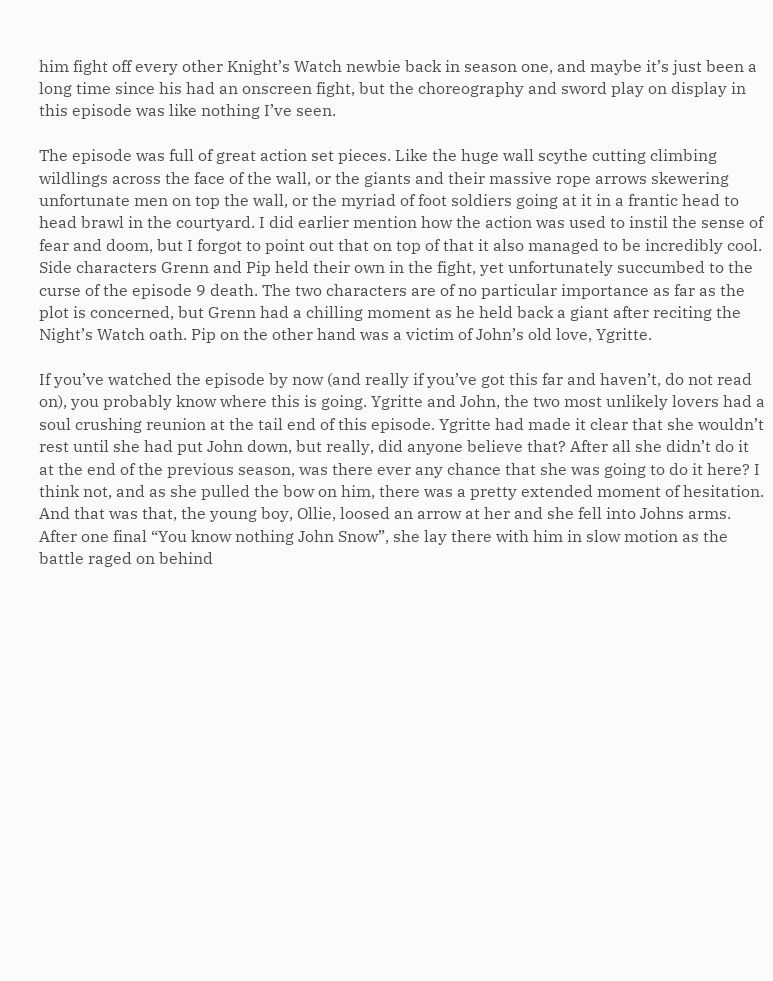him fight off every other Knight’s Watch newbie back in season one, and maybe it’s just been a long time since his had an onscreen fight, but the choreography and sword play on display in this episode was like nothing I’ve seen.

The episode was full of great action set pieces. Like the huge wall scythe cutting climbing wildlings across the face of the wall, or the giants and their massive rope arrows skewering unfortunate men on top the wall, or the myriad of foot soldiers going at it in a frantic head to head brawl in the courtyard. I did earlier mention how the action was used to instil the sense of fear and doom, but I forgot to point out that on top of that it also managed to be incredibly cool. Side characters Grenn and Pip held their own in the fight, yet unfortunately succumbed to the curse of the episode 9 death. The two characters are of no particular importance as far as the plot is concerned, but Grenn had a chilling moment as he held back a giant after reciting the Night’s Watch oath. Pip on the other hand was a victim of John’s old love, Ygritte.

If you’ve watched the episode by now (and really if you’ve got this far and haven’t, do not read on), you probably know where this is going. Ygritte and John, the two most unlikely lovers had a soul crushing reunion at the tail end of this episode. Ygritte had made it clear that she wouldn’t rest until she had put John down, but really, did anyone believe that? After all she didn’t do it at the end of the previous season, was there ever any chance that she was going to do it here? I think not, and as she pulled the bow on him, there was a pretty extended moment of hesitation. And that was that, the young boy, Ollie, loosed an arrow at her and she fell into Johns arms. After one final “You know nothing John Snow”, she lay there with him in slow motion as the battle raged on behind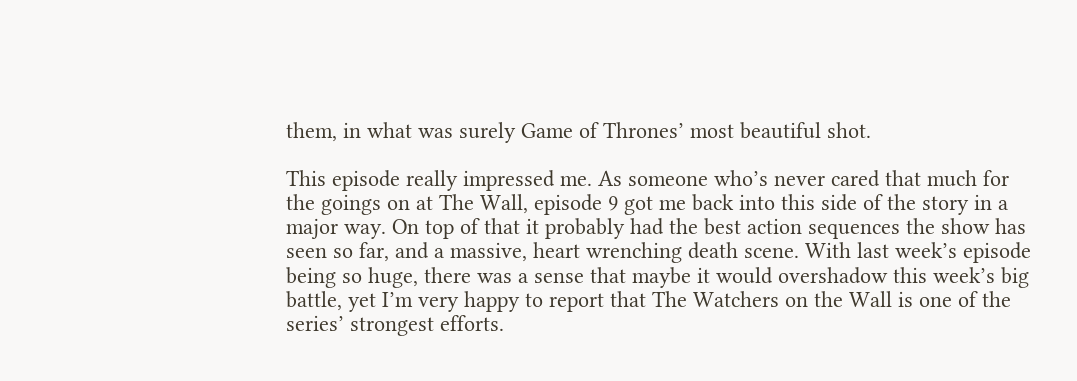them, in what was surely Game of Thrones’ most beautiful shot.

This episode really impressed me. As someone who’s never cared that much for the goings on at The Wall, episode 9 got me back into this side of the story in a major way. On top of that it probably had the best action sequences the show has seen so far, and a massive, heart wrenching death scene. With last week’s episode being so huge, there was a sense that maybe it would overshadow this week’s big battle, yet I’m very happy to report that The Watchers on the Wall is one of the series’ strongest efforts.